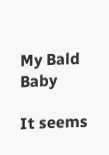My Bald Baby

It seems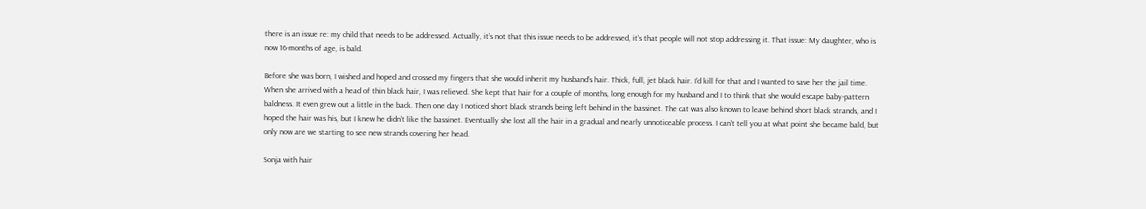there is an issue re: my child that needs to be addressed. Actually, it’s not that this issue needs to be addressed, it’s that people will not stop addressing it. That issue: My daughter, who is now 16-months of age, is bald.

Before she was born, I wished and hoped and crossed my fingers that she would inherit my husband’s hair. Thick, full, jet black hair. I’d kill for that and I wanted to save her the jail time. When she arrived with a head of thin black hair, I was relieved. She kept that hair for a couple of months, long enough for my husband and I to think that she would escape baby-pattern baldness. It even grew out a little in the back. Then one day I noticed short black strands being left behind in the bassinet. The cat was also known to leave behind short black strands, and I hoped the hair was his, but I knew he didn’t like the bassinet. Eventually she lost all the hair in a gradual and nearly unnoticeable process. I can’t tell you at what point she became bald, but only now are we starting to see new strands covering her head.

Sonja with hair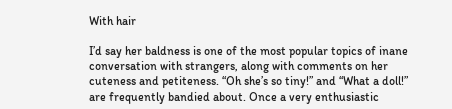With hair

I’d say her baldness is one of the most popular topics of inane conversation with strangers, along with comments on her cuteness and petiteness. “Oh she’s so tiny!” and “What a doll!” are frequently bandied about. Once a very enthusiastic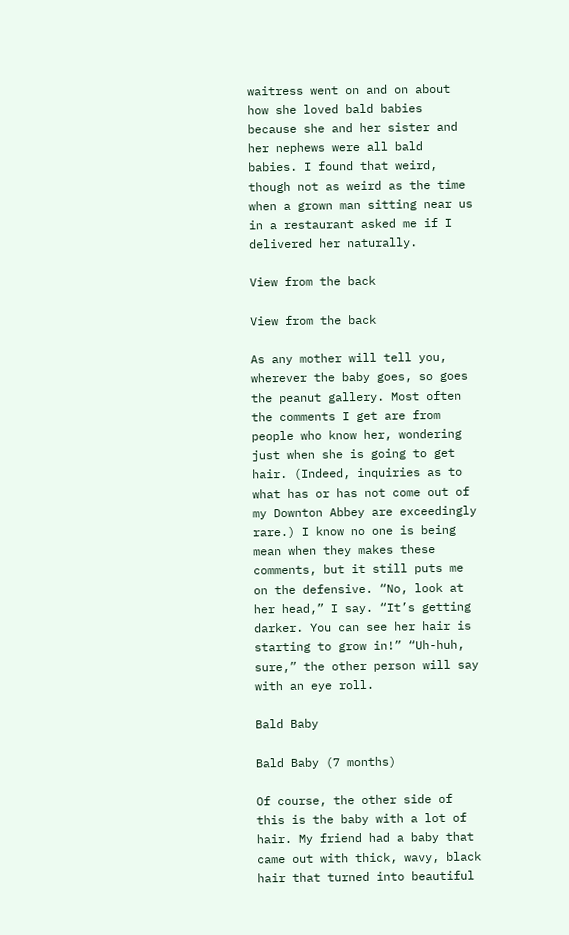waitress went on and on about how she loved bald babies because she and her sister and her nephews were all bald babies. I found that weird, though not as weird as the time when a grown man sitting near us in a restaurant asked me if I delivered her naturally.

View from the back

View from the back

As any mother will tell you, wherever the baby goes, so goes the peanut gallery. Most often the comments I get are from people who know her, wondering just when she is going to get hair. (Indeed, inquiries as to what has or has not come out of my Downton Abbey are exceedingly rare.) I know no one is being mean when they makes these comments, but it still puts me on the defensive. “No, look at her head,” I say. “It’s getting darker. You can see her hair is starting to grow in!” “Uh-huh, sure,” the other person will say with an eye roll.

Bald Baby

Bald Baby (7 months)

Of course, the other side of this is the baby with a lot of hair. My friend had a baby that came out with thick, wavy, black hair that turned into beautiful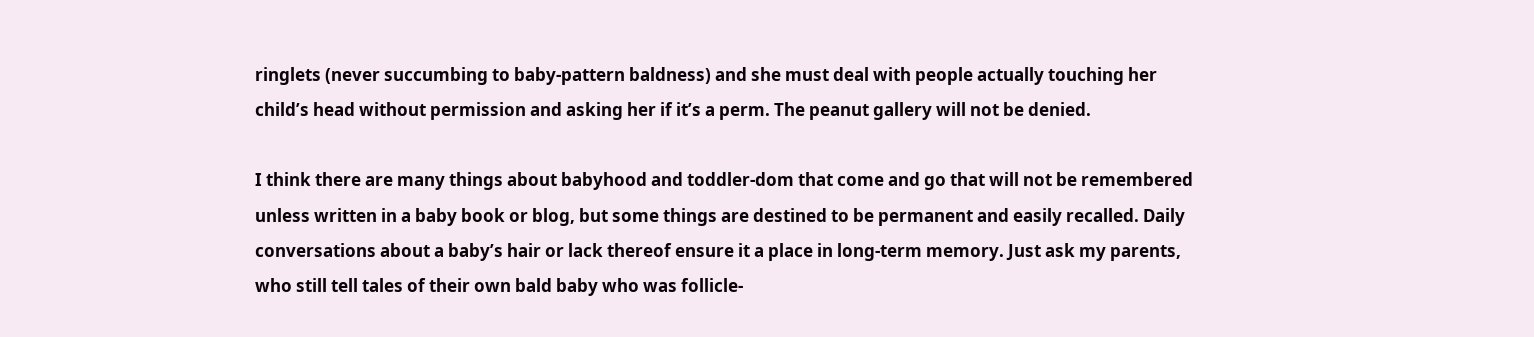ringlets (never succumbing to baby-pattern baldness) and she must deal with people actually touching her child’s head without permission and asking her if it’s a perm. The peanut gallery will not be denied.

I think there are many things about babyhood and toddler-dom that come and go that will not be remembered unless written in a baby book or blog, but some things are destined to be permanent and easily recalled. Daily conversations about a baby’s hair or lack thereof ensure it a place in long-term memory. Just ask my parents, who still tell tales of their own bald baby who was follicle-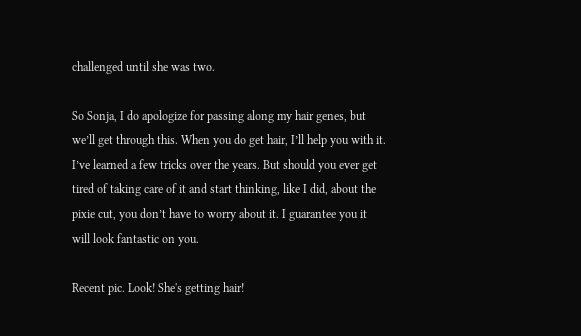challenged until she was two.

So Sonja, I do apologize for passing along my hair genes, but we’ll get through this. When you do get hair, I’ll help you with it. I’ve learned a few tricks over the years. But should you ever get tired of taking care of it and start thinking, like I did, about the pixie cut, you don’t have to worry about it. I guarantee you it will look fantastic on you.

Recent pic. Look! She's getting hair!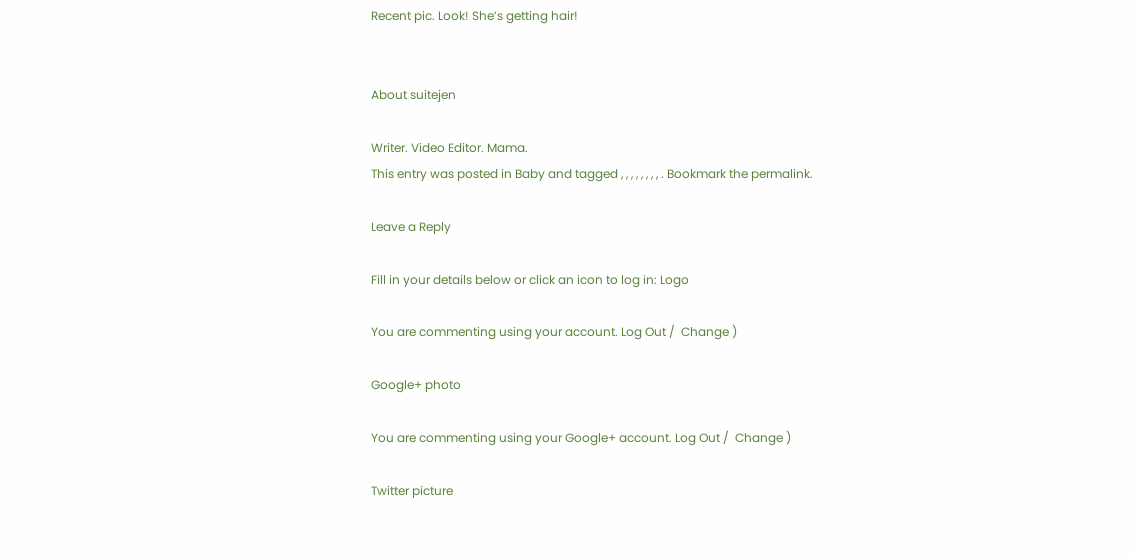Recent pic. Look! She’s getting hair!


About suitejen

Writer. Video Editor. Mama.
This entry was posted in Baby and tagged , , , , , , , , . Bookmark the permalink.

Leave a Reply

Fill in your details below or click an icon to log in: Logo

You are commenting using your account. Log Out /  Change )

Google+ photo

You are commenting using your Google+ account. Log Out /  Change )

Twitter picture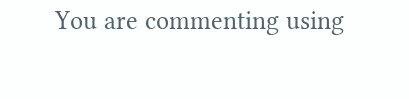You are commenting using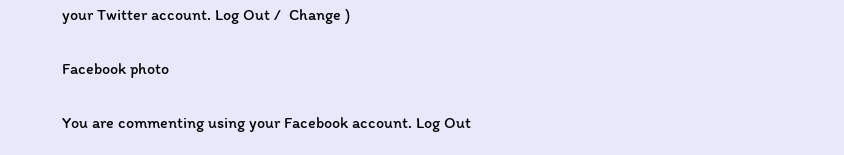your Twitter account. Log Out /  Change )

Facebook photo

You are commenting using your Facebook account. Log Out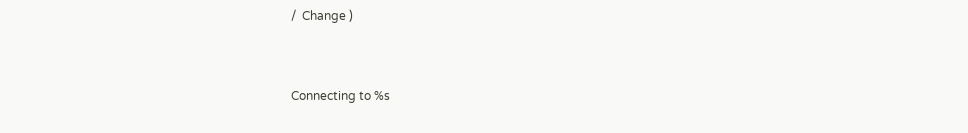/  Change )


Connecting to %s